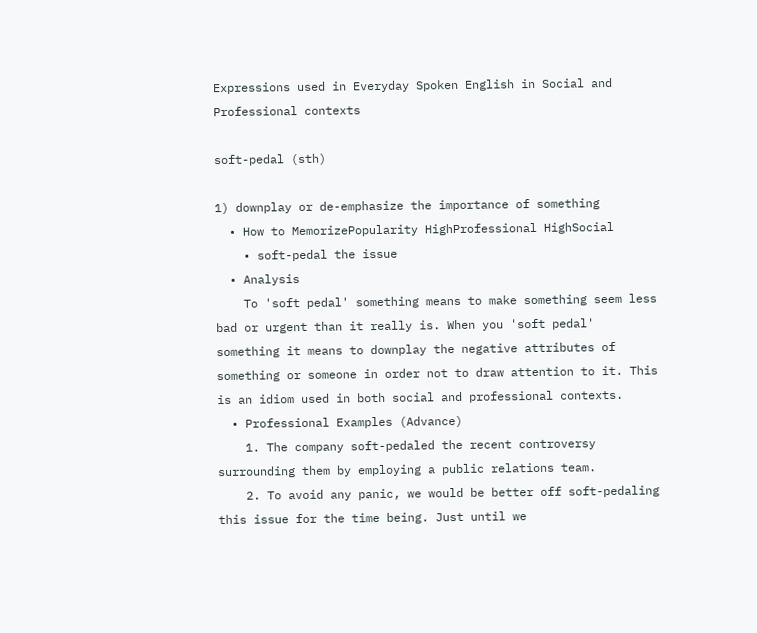Expressions used in Everyday Spoken English in Social and Professional contexts

soft-pedal (sth)

1) downplay or de-emphasize the importance of something
  • How to MemorizePopularity HighProfessional HighSocial
    • soft-pedal the issue
  • Analysis
    To 'soft pedal' something means to make something seem less bad or urgent than it really is. When you 'soft pedal' something it means to downplay the negative attributes of something or someone in order not to draw attention to it. This is an idiom used in both social and professional contexts.
  • Professional Examples (Advance)
    1. The company soft-pedaled the recent controversy surrounding them by employing a public relations team.
    2. To avoid any panic, we would be better off soft-pedaling this issue for the time being. Just until we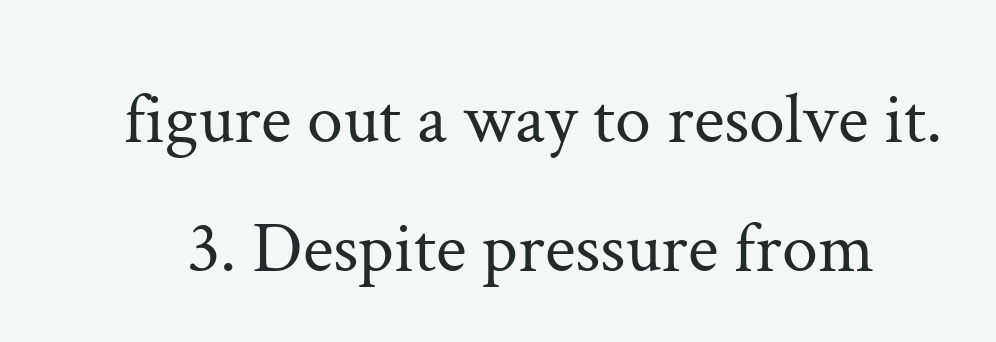figure out a way to resolve it.
    3. Despite pressure from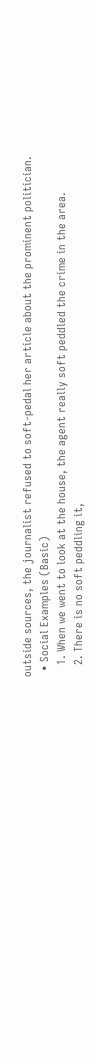outside sources, the journalist refused to soft-pedal her article about the prominent politician.
  • Social Examples (Basic)
    1. When we went to look at the house, the agent really soft peddled the crime in the area.
    2. There is no soft peddling it,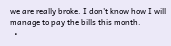we are really broke. I don't know how I will manage to pay the bills this month.
  •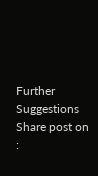Further Suggestions
Share post on :